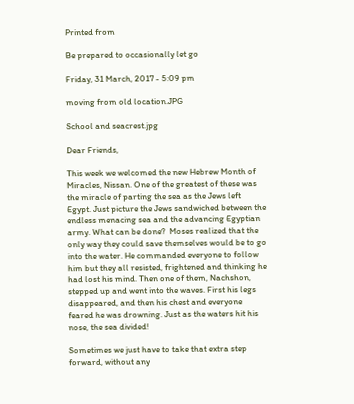Printed from

Be prepared to occasionally let go

Friday, 31 March, 2017 - 5:09 pm

moving from old location.JPG

School and seacrest.jpg

Dear Friends,

This week we welcomed the new Hebrew Month of Miracles, Nissan. One of the greatest of these was the miracle of parting the sea as the Jews left Egypt. Just picture the Jews sandwiched between the endless menacing sea and the advancing Egyptian army. What can be done?  Moses realized that the only way they could save themselves would be to go into the water. He commanded everyone to follow him but they all resisted, frightened and thinking he had lost his mind. Then one of them, Nachshon, stepped up and went into the waves. First his legs disappeared, and then his chest and everyone feared he was drowning. Just as the waters hit his nose, the sea divided!

Sometimes we just have to take that extra step forward, without any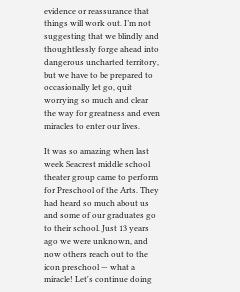evidence or reassurance that things will work out. I’m not suggesting that we blindly and thoughtlessly forge ahead into dangerous uncharted territory, but we have to be prepared to occasionally let go, quit worrying so much and clear the way for greatness and even miracles to enter our lives.

It was so amazing when last week Seacrest middle school theater group came to perform for Preschool of the Arts. They had heard so much about us and some of our graduates go to their school. Just 13 years ago we were unknown, and now others reach out to the icon preschool — what a miracle! Let's continue doing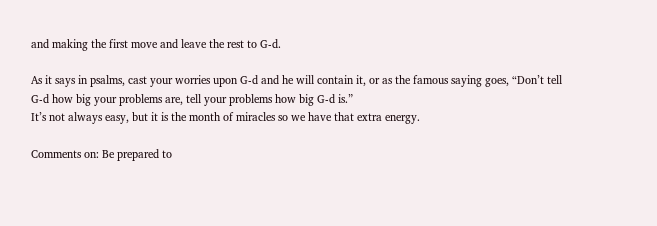and making the first move and leave the rest to G-d.

As it says in psalms, cast your worries upon G-d and he will contain it, or as the famous saying goes, “Don’t tell G-d how big your problems are, tell your problems how big G-d is.”
It’s not always easy, but it is the month of miracles so we have that extra energy.

Comments on: Be prepared to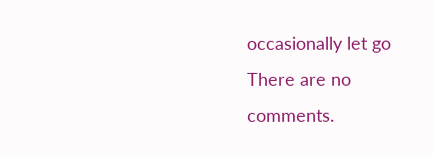occasionally let go
There are no comments.